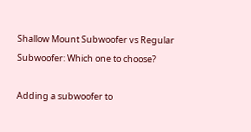Shallow Mount Subwoofer vs Regular Subwoofer: Which one to choose?

Adding a subwoofer to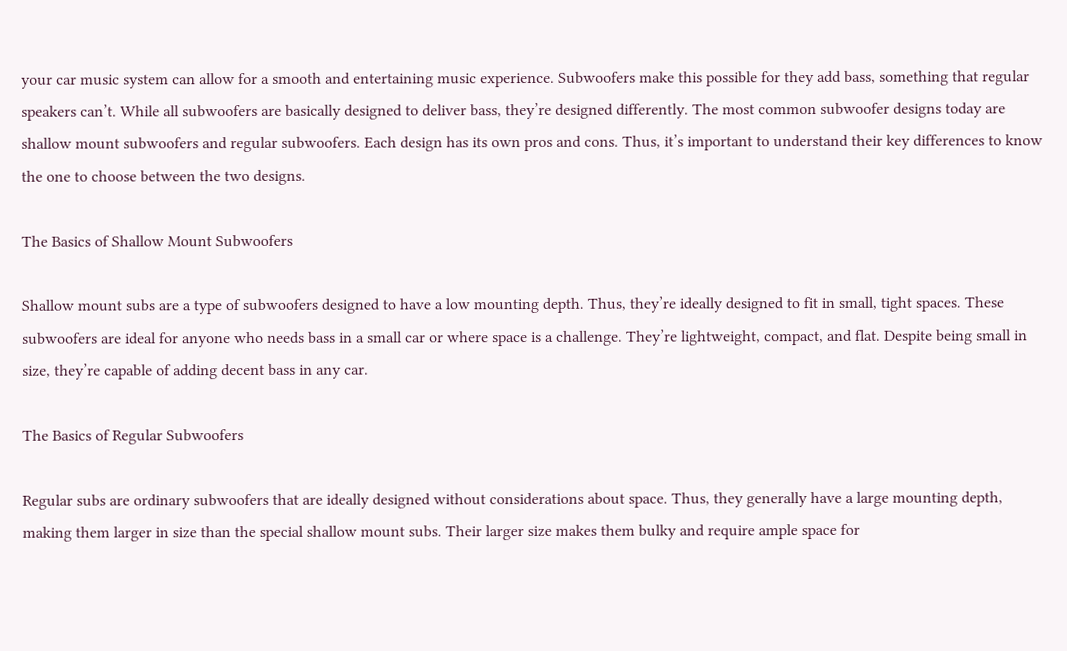your car music system can allow for a smooth and entertaining music experience. Subwoofers make this possible for they add bass, something that regular speakers can’t. While all subwoofers are basically designed to deliver bass, they’re designed differently. The most common subwoofer designs today are shallow mount subwoofers and regular subwoofers. Each design has its own pros and cons. Thus, it’s important to understand their key differences to know the one to choose between the two designs.

The Basics of Shallow Mount Subwoofers

Shallow mount subs are a type of subwoofers designed to have a low mounting depth. Thus, they’re ideally designed to fit in small, tight spaces. These subwoofers are ideal for anyone who needs bass in a small car or where space is a challenge. They’re lightweight, compact, and flat. Despite being small in size, they’re capable of adding decent bass in any car.

The Basics of Regular Subwoofers

Regular subs are ordinary subwoofers that are ideally designed without considerations about space. Thus, they generally have a large mounting depth, making them larger in size than the special shallow mount subs. Their larger size makes them bulky and require ample space for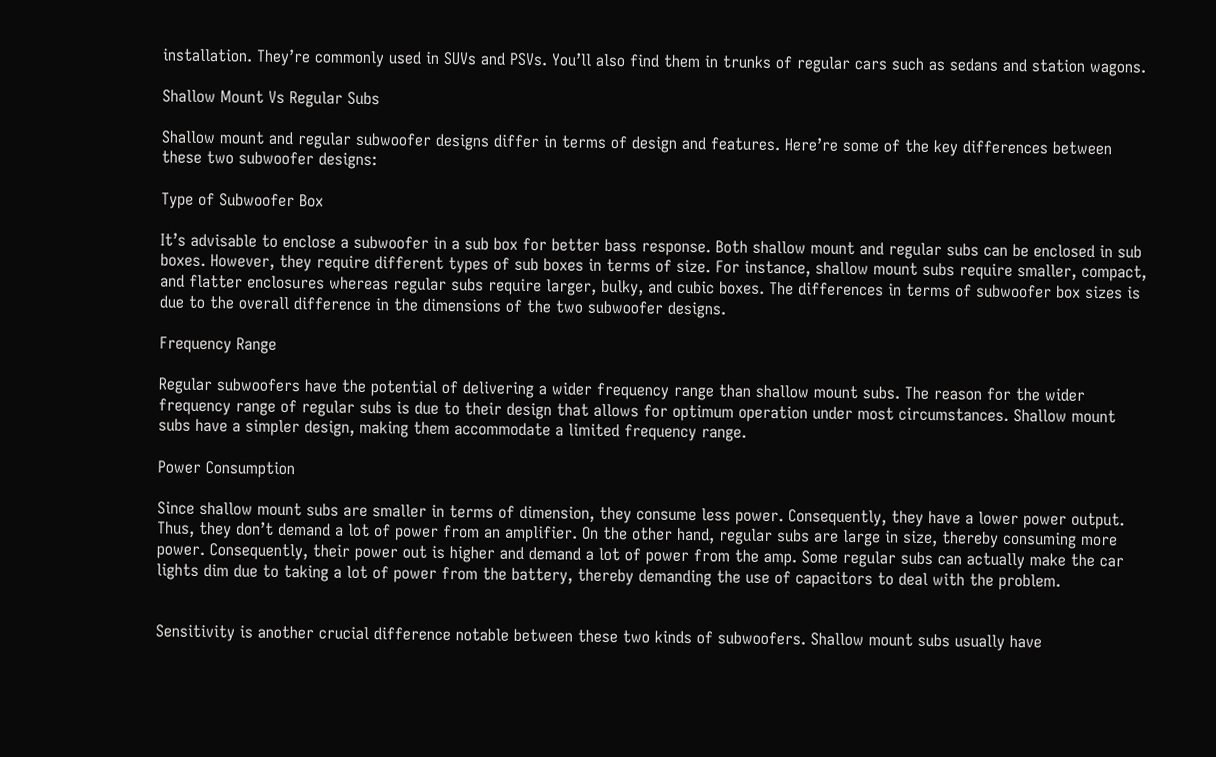installation. They’re commonly used in SUVs and PSVs. You’ll also find them in trunks of regular cars such as sedans and station wagons.

Shallow Mount Vs Regular Subs

Shallow mount and regular subwoofer designs differ in terms of design and features. Here’re some of the key differences between these two subwoofer designs:

Type of Subwoofer Box

It’s advisable to enclose a subwoofer in a sub box for better bass response. Both shallow mount and regular subs can be enclosed in sub boxes. However, they require different types of sub boxes in terms of size. For instance, shallow mount subs require smaller, compact, and flatter enclosures whereas regular subs require larger, bulky, and cubic boxes. The differences in terms of subwoofer box sizes is due to the overall difference in the dimensions of the two subwoofer designs.

Frequency Range

Regular subwoofers have the potential of delivering a wider frequency range than shallow mount subs. The reason for the wider frequency range of regular subs is due to their design that allows for optimum operation under most circumstances. Shallow mount subs have a simpler design, making them accommodate a limited frequency range.

Power Consumption

Since shallow mount subs are smaller in terms of dimension, they consume less power. Consequently, they have a lower power output. Thus, they don’t demand a lot of power from an amplifier. On the other hand, regular subs are large in size, thereby consuming more power. Consequently, their power out is higher and demand a lot of power from the amp. Some regular subs can actually make the car lights dim due to taking a lot of power from the battery, thereby demanding the use of capacitors to deal with the problem.


Sensitivity is another crucial difference notable between these two kinds of subwoofers. Shallow mount subs usually have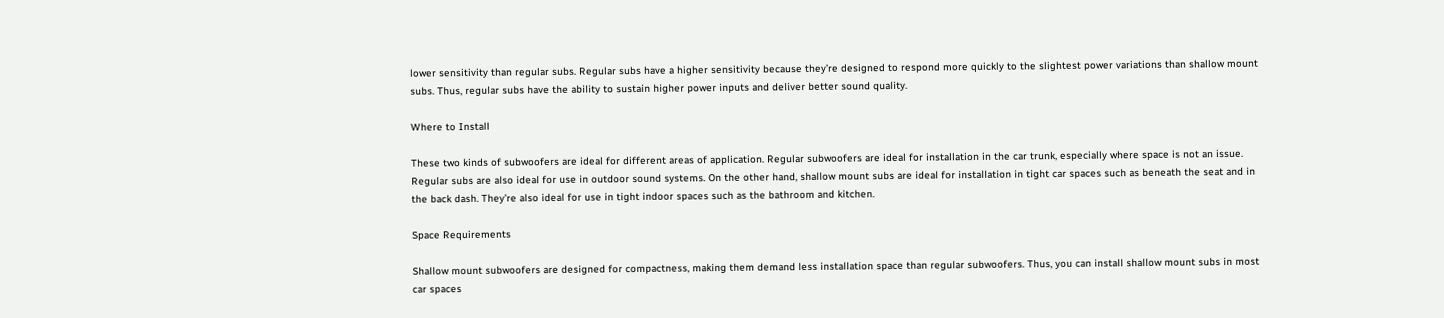lower sensitivity than regular subs. Regular subs have a higher sensitivity because they’re designed to respond more quickly to the slightest power variations than shallow mount subs. Thus, regular subs have the ability to sustain higher power inputs and deliver better sound quality.

Where to Install

These two kinds of subwoofers are ideal for different areas of application. Regular subwoofers are ideal for installation in the car trunk, especially where space is not an issue. Regular subs are also ideal for use in outdoor sound systems. On the other hand, shallow mount subs are ideal for installation in tight car spaces such as beneath the seat and in the back dash. They’re also ideal for use in tight indoor spaces such as the bathroom and kitchen.

Space Requirements

Shallow mount subwoofers are designed for compactness, making them demand less installation space than regular subwoofers. Thus, you can install shallow mount subs in most car spaces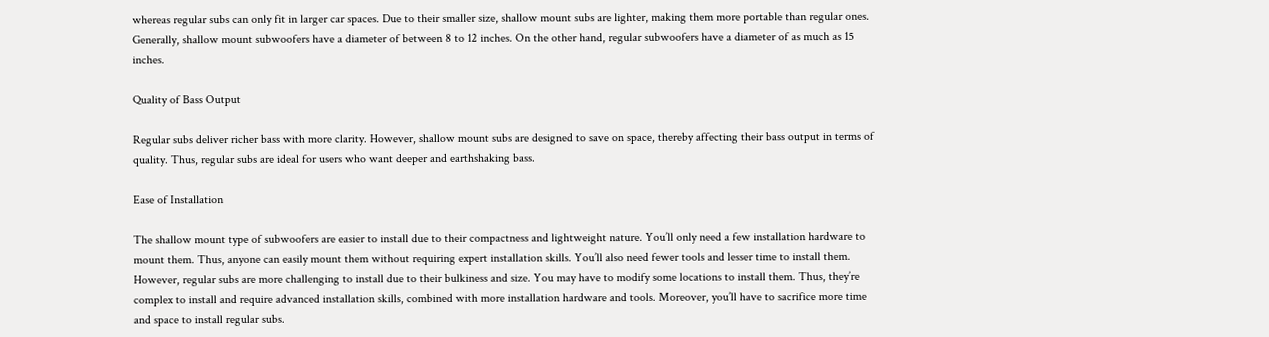whereas regular subs can only fit in larger car spaces. Due to their smaller size, shallow mount subs are lighter, making them more portable than regular ones. Generally, shallow mount subwoofers have a diameter of between 8 to 12 inches. On the other hand, regular subwoofers have a diameter of as much as 15 inches.

Quality of Bass Output

Regular subs deliver richer bass with more clarity. However, shallow mount subs are designed to save on space, thereby affecting their bass output in terms of quality. Thus, regular subs are ideal for users who want deeper and earthshaking bass.

Ease of Installation

The shallow mount type of subwoofers are easier to install due to their compactness and lightweight nature. You’ll only need a few installation hardware to mount them. Thus, anyone can easily mount them without requiring expert installation skills. You’ll also need fewer tools and lesser time to install them. However, regular subs are more challenging to install due to their bulkiness and size. You may have to modify some locations to install them. Thus, they’re complex to install and require advanced installation skills, combined with more installation hardware and tools. Moreover, you’ll have to sacrifice more time and space to install regular subs.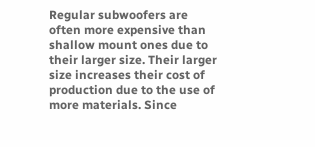Regular subwoofers are often more expensive than shallow mount ones due to their larger size. Their larger size increases their cost of production due to the use of more materials. Since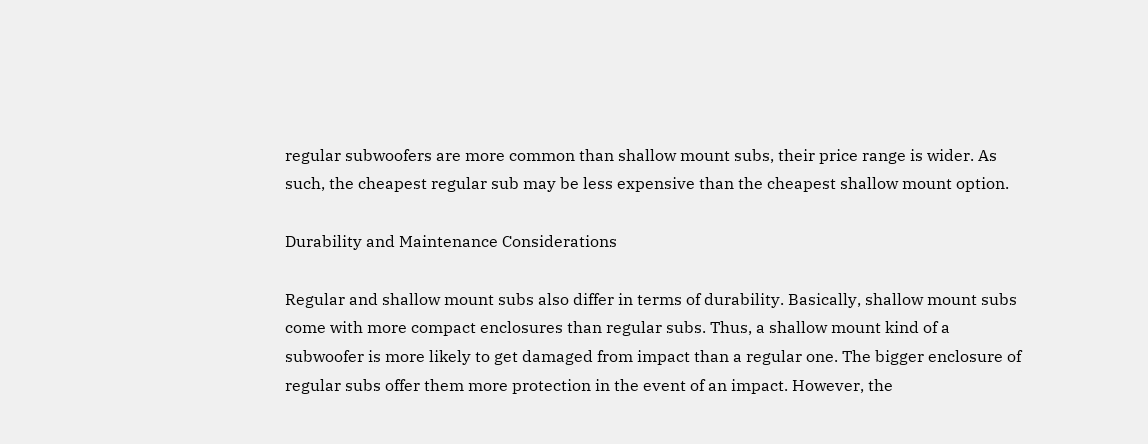regular subwoofers are more common than shallow mount subs, their price range is wider. As such, the cheapest regular sub may be less expensive than the cheapest shallow mount option.

Durability and Maintenance Considerations

Regular and shallow mount subs also differ in terms of durability. Basically, shallow mount subs come with more compact enclosures than regular subs. Thus, a shallow mount kind of a subwoofer is more likely to get damaged from impact than a regular one. The bigger enclosure of regular subs offer them more protection in the event of an impact. However, the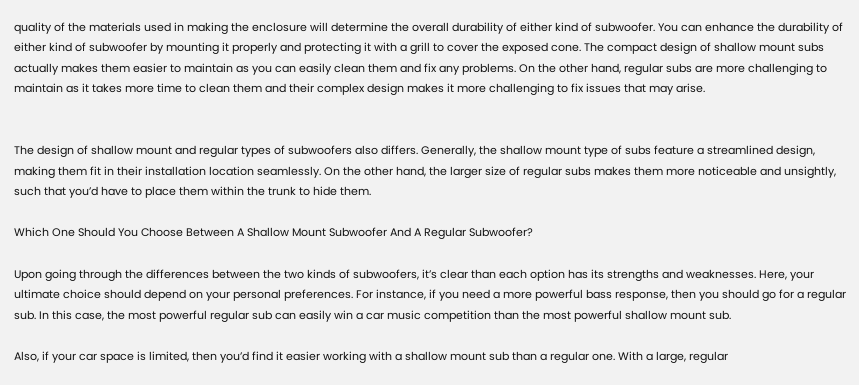quality of the materials used in making the enclosure will determine the overall durability of either kind of subwoofer. You can enhance the durability of either kind of subwoofer by mounting it properly and protecting it with a grill to cover the exposed cone. The compact design of shallow mount subs actually makes them easier to maintain as you can easily clean them and fix any problems. On the other hand, regular subs are more challenging to maintain as it takes more time to clean them and their complex design makes it more challenging to fix issues that may arise.


The design of shallow mount and regular types of subwoofers also differs. Generally, the shallow mount type of subs feature a streamlined design, making them fit in their installation location seamlessly. On the other hand, the larger size of regular subs makes them more noticeable and unsightly, such that you’d have to place them within the trunk to hide them.

Which One Should You Choose Between A Shallow Mount Subwoofer And A Regular Subwoofer?

Upon going through the differences between the two kinds of subwoofers, it’s clear than each option has its strengths and weaknesses. Here, your ultimate choice should depend on your personal preferences. For instance, if you need a more powerful bass response, then you should go for a regular sub. In this case, the most powerful regular sub can easily win a car music competition than the most powerful shallow mount sub.

Also, if your car space is limited, then you’d find it easier working with a shallow mount sub than a regular one. With a large, regular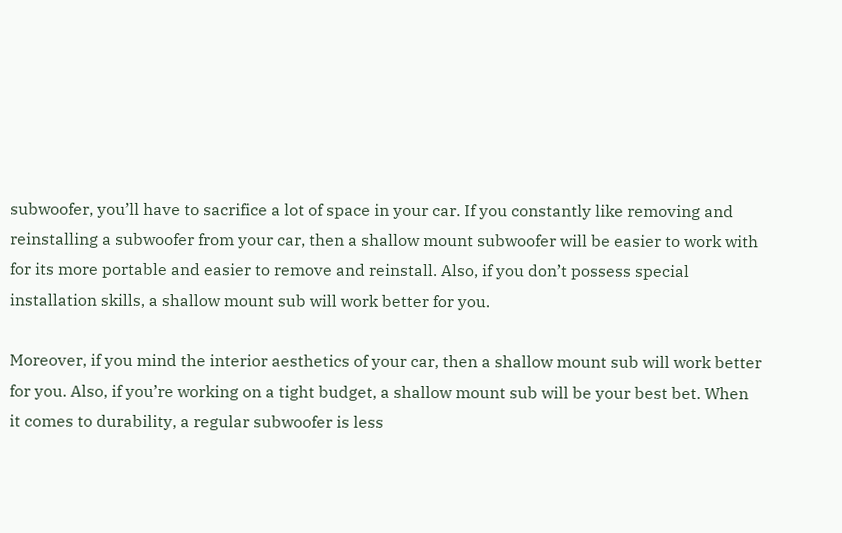subwoofer, you’ll have to sacrifice a lot of space in your car. If you constantly like removing and reinstalling a subwoofer from your car, then a shallow mount subwoofer will be easier to work with for its more portable and easier to remove and reinstall. Also, if you don’t possess special installation skills, a shallow mount sub will work better for you.

Moreover, if you mind the interior aesthetics of your car, then a shallow mount sub will work better for you. Also, if you’re working on a tight budget, a shallow mount sub will be your best bet. When it comes to durability, a regular subwoofer is less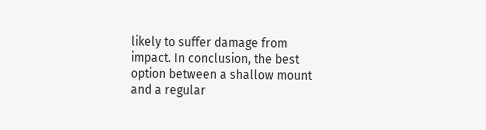likely to suffer damage from impact. In conclusion, the best option between a shallow mount and a regular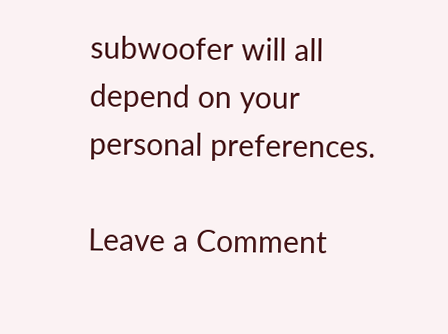subwoofer will all depend on your personal preferences.

Leave a Comment